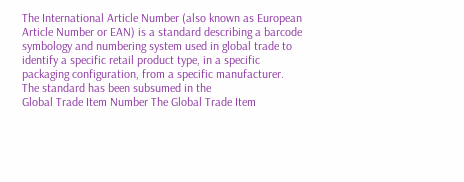The International Article Number (also known as European Article Number or EAN) is a standard describing a barcode symbology and numbering system used in global trade to identify a specific retail product type, in a specific packaging configuration, from a specific manufacturer. The standard has been subsumed in the
Global Trade Item Number The Global Trade Item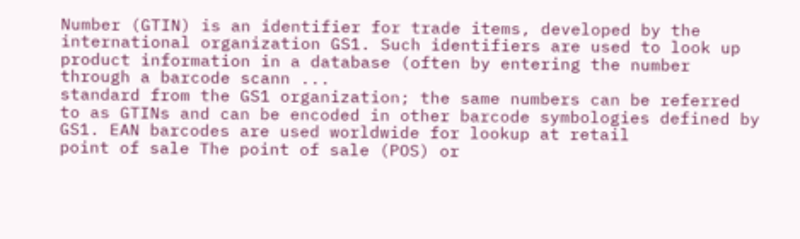Number (GTIN) is an identifier for trade items, developed by the international organization GS1. Such identifiers are used to look up product information in a database (often by entering the number through a barcode scann ...
standard from the GS1 organization; the same numbers can be referred to as GTINs and can be encoded in other barcode symbologies defined by GS1. EAN barcodes are used worldwide for lookup at retail
point of sale The point of sale (POS) or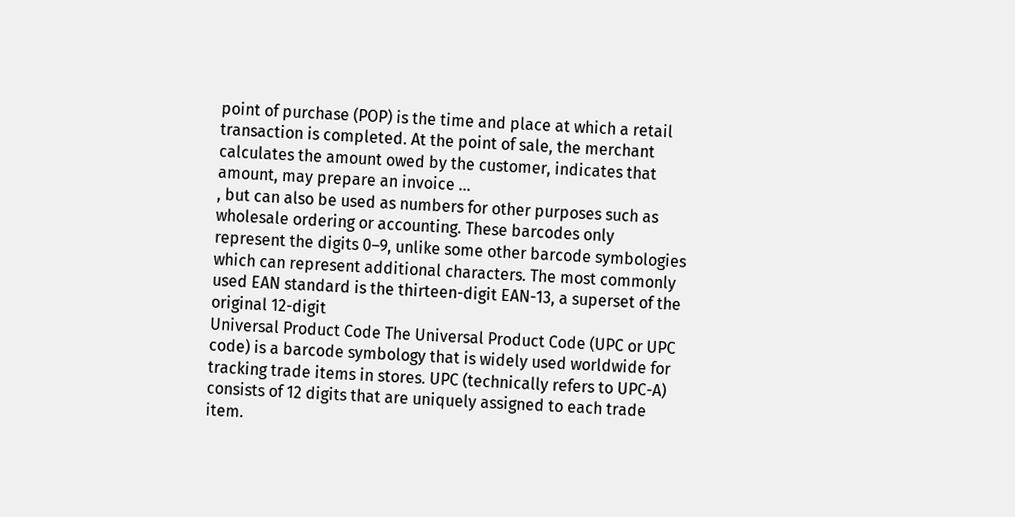point of purchase (POP) is the time and place at which a retail transaction is completed. At the point of sale, the merchant calculates the amount owed by the customer, indicates that amount, may prepare an invoice ...
, but can also be used as numbers for other purposes such as wholesale ordering or accounting. These barcodes only represent the digits 0–9, unlike some other barcode symbologies which can represent additional characters. The most commonly used EAN standard is the thirteen-digit EAN-13, a superset of the original 12-digit
Universal Product Code The Universal Product Code (UPC or UPC code) is a barcode symbology that is widely used worldwide for tracking trade items in stores. UPC (technically refers to UPC-A) consists of 12 digits that are uniquely assigned to each trade item.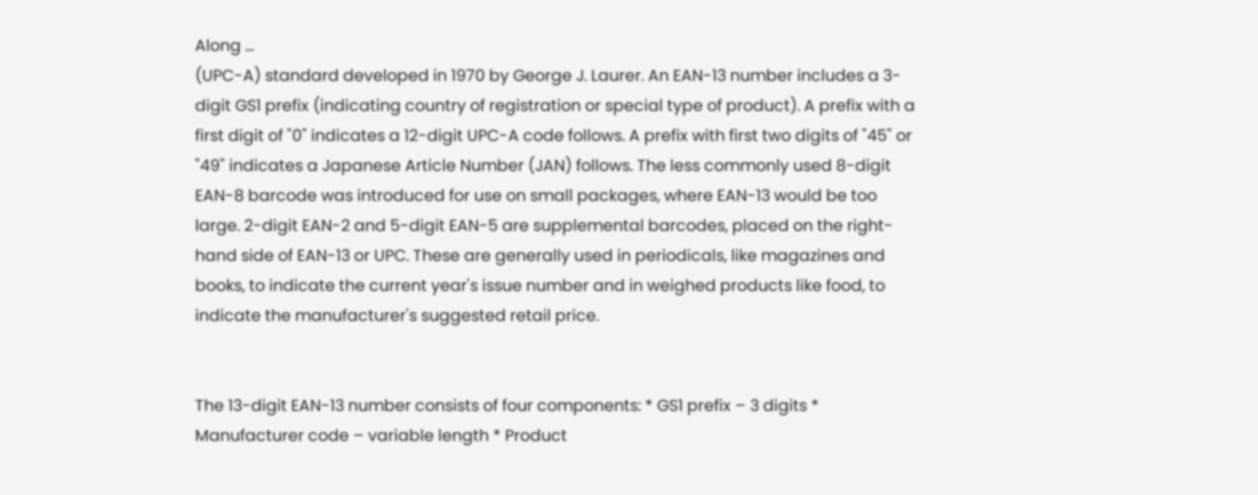Along ...
(UPC-A) standard developed in 1970 by George J. Laurer. An EAN-13 number includes a 3-digit GS1 prefix (indicating country of registration or special type of product). A prefix with a first digit of "0" indicates a 12-digit UPC-A code follows. A prefix with first two digits of "45" or "49" indicates a Japanese Article Number (JAN) follows. The less commonly used 8-digit EAN-8 barcode was introduced for use on small packages, where EAN-13 would be too large. 2-digit EAN-2 and 5-digit EAN-5 are supplemental barcodes, placed on the right-hand side of EAN-13 or UPC. These are generally used in periodicals, like magazines and books, to indicate the current year's issue number and in weighed products like food, to indicate the manufacturer's suggested retail price.


The 13-digit EAN-13 number consists of four components: * GS1 prefix – 3 digits * Manufacturer code – variable length * Product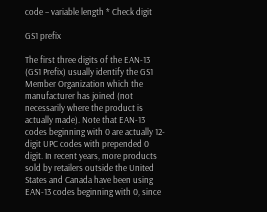code – variable length * Check digit

GS1 prefix

The first three digits of the EAN-13 (GS1 Prefix) usually identify the GS1 Member Organization which the manufacturer has joined (not necessarily where the product is actually made). Note that EAN-13 codes beginning with 0 are actually 12-digit UPC codes with prepended 0 digit. In recent years, more products sold by retailers outside the United States and Canada have been using EAN-13 codes beginning with 0, since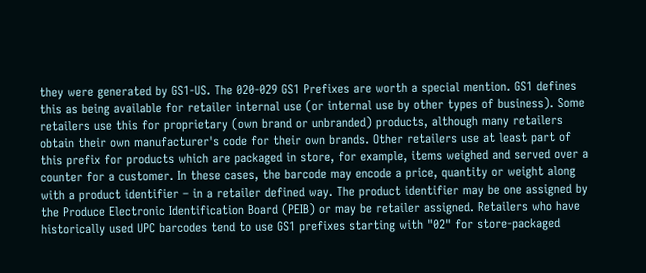they were generated by GS1-US. The 020-029 GS1 Prefixes are worth a special mention. GS1 defines this as being available for retailer internal use (or internal use by other types of business). Some retailers use this for proprietary (own brand or unbranded) products, although many retailers obtain their own manufacturer's code for their own brands. Other retailers use at least part of this prefix for products which are packaged in store, for example, items weighed and served over a counter for a customer. In these cases, the barcode may encode a price, quantity or weight along with a product identifier – in a retailer defined way. The product identifier may be one assigned by the Produce Electronic Identification Board (PEIB) or may be retailer assigned. Retailers who have historically used UPC barcodes tend to use GS1 prefixes starting with "02" for store-packaged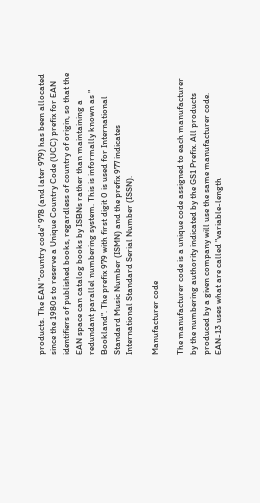products. The EAN "country code" 978 (and later 979) has been allocated since the 1980s to reserve a Unique Country Code (UCC) prefix for EAN identifiers of published books, regardless of country of origin, so that the EAN space can catalog books by ISBNs rather than maintaining a redundant parallel numbering system. This is informally known as " Bookland". The prefix 979 with first digit 0 is used for International Standard Music Number (ISMN) and the prefix 977 indicates International Standard Serial Number (ISSN).

Manufacturer code

The manufacturer code is a unique code assigned to each manufacturer by the numbering authority indicated by the GS1 Prefix. All products produced by a given company will use the same manufacturer code. EAN-13 uses what are called "variable-length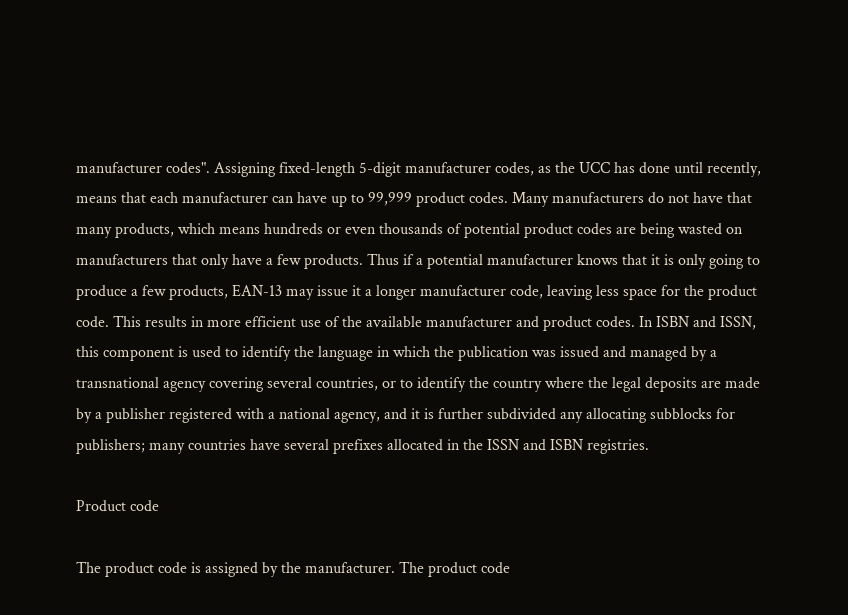manufacturer codes". Assigning fixed-length 5-digit manufacturer codes, as the UCC has done until recently, means that each manufacturer can have up to 99,999 product codes. Many manufacturers do not have that many products, which means hundreds or even thousands of potential product codes are being wasted on manufacturers that only have a few products. Thus if a potential manufacturer knows that it is only going to produce a few products, EAN-13 may issue it a longer manufacturer code, leaving less space for the product code. This results in more efficient use of the available manufacturer and product codes. In ISBN and ISSN, this component is used to identify the language in which the publication was issued and managed by a transnational agency covering several countries, or to identify the country where the legal deposits are made by a publisher registered with a national agency, and it is further subdivided any allocating subblocks for publishers; many countries have several prefixes allocated in the ISSN and ISBN registries.

Product code

The product code is assigned by the manufacturer. The product code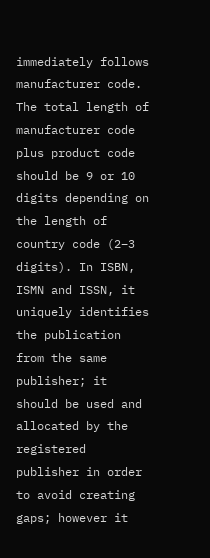immediately follows manufacturer code. The total length of manufacturer code plus product code should be 9 or 10 digits depending on the length of country code (2–3 digits). In ISBN, ISMN and ISSN, it uniquely identifies the publication from the same publisher; it should be used and allocated by the registered publisher in order to avoid creating gaps; however it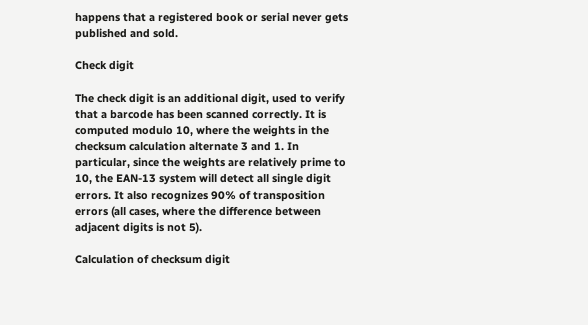happens that a registered book or serial never gets published and sold.

Check digit

The check digit is an additional digit, used to verify that a barcode has been scanned correctly. It is computed modulo 10, where the weights in the checksum calculation alternate 3 and 1. In particular, since the weights are relatively prime to 10, the EAN-13 system will detect all single digit errors. It also recognizes 90% of transposition errors (all cases, where the difference between adjacent digits is not 5).

Calculation of checksum digit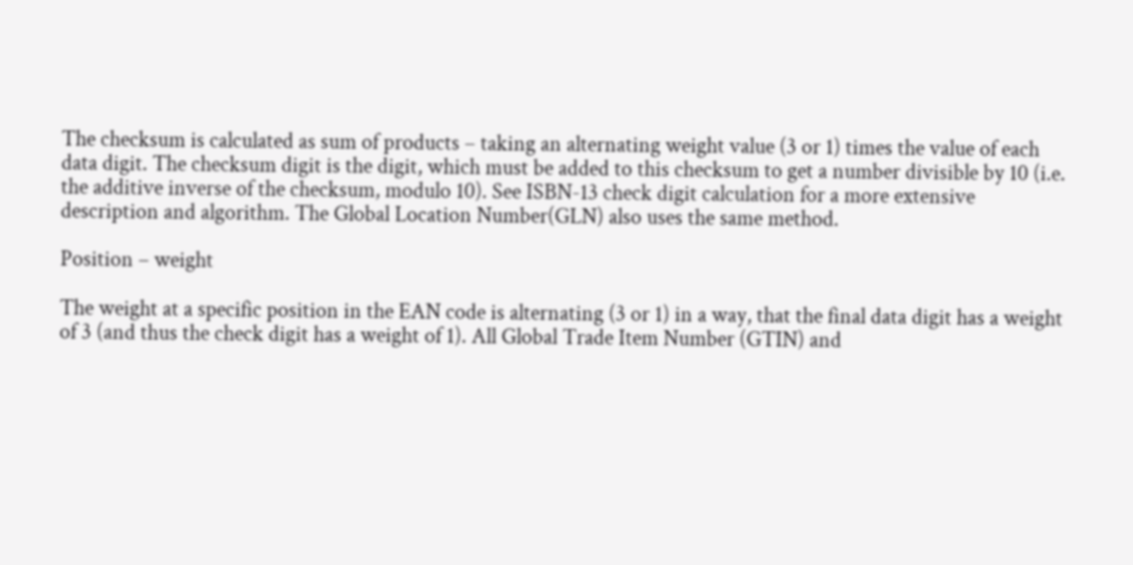The checksum is calculated as sum of products – taking an alternating weight value (3 or 1) times the value of each data digit. The checksum digit is the digit, which must be added to this checksum to get a number divisible by 10 (i.e. the additive inverse of the checksum, modulo 10). See ISBN-13 check digit calculation for a more extensive description and algorithm. The Global Location Number(GLN) also uses the same method.

Position – weight

The weight at a specific position in the EAN code is alternating (3 or 1) in a way, that the final data digit has a weight of 3 (and thus the check digit has a weight of 1). All Global Trade Item Number (GTIN) and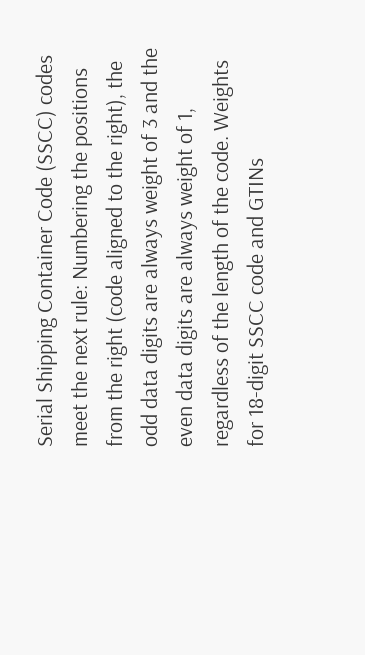Serial Shipping Container Code (SSCC) codes meet the next rule: Numbering the positions from the right (code aligned to the right), the odd data digits are always weight of 3 and the even data digits are always weight of 1, regardless of the length of the code. Weights for 18-digit SSCC code and GTINs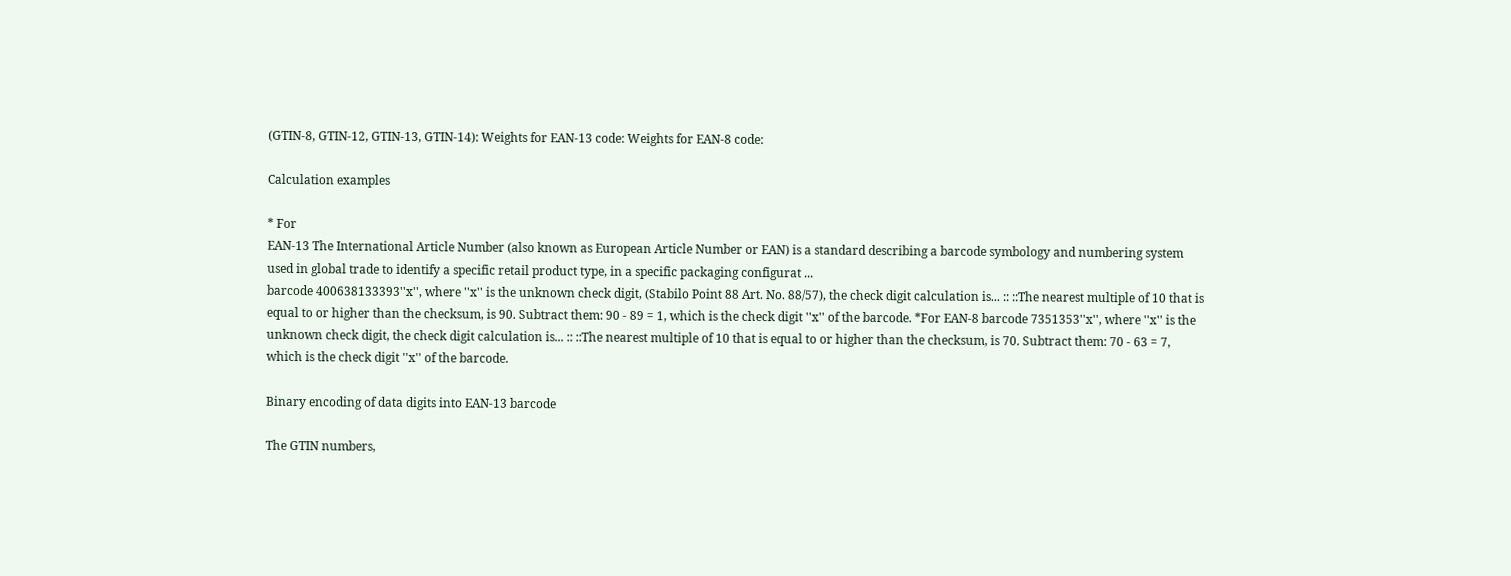(GTIN-8, GTIN-12, GTIN-13, GTIN-14): Weights for EAN-13 code: Weights for EAN-8 code:

Calculation examples

* For
EAN-13 The International Article Number (also known as European Article Number or EAN) is a standard describing a barcode symbology and numbering system used in global trade to identify a specific retail product type, in a specific packaging configurat ...
barcode 400638133393''x'', where ''x'' is the unknown check digit, (Stabilo Point 88 Art. No. 88/57), the check digit calculation is... :: ::The nearest multiple of 10 that is equal to or higher than the checksum, is 90. Subtract them: 90 - 89 = 1, which is the check digit ''x'' of the barcode. *For EAN-8 barcode 7351353''x'', where ''x'' is the unknown check digit, the check digit calculation is... :: ::The nearest multiple of 10 that is equal to or higher than the checksum, is 70. Subtract them: 70 - 63 = 7, which is the check digit ''x'' of the barcode.

Binary encoding of data digits into EAN-13 barcode

The GTIN numbers,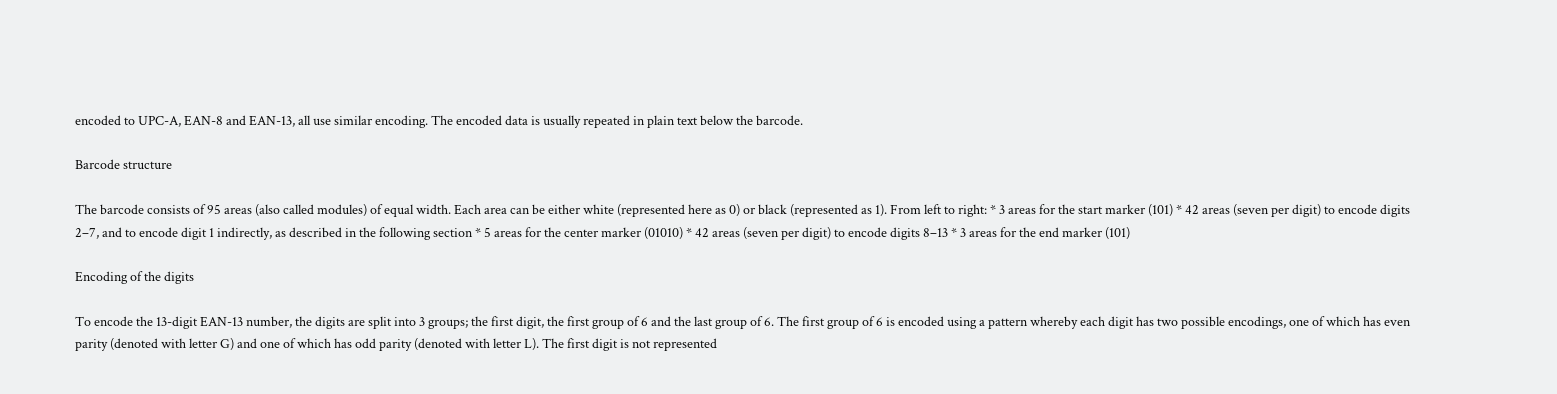encoded to UPC-A, EAN-8 and EAN-13, all use similar encoding. The encoded data is usually repeated in plain text below the barcode.

Barcode structure

The barcode consists of 95 areas (also called modules) of equal width. Each area can be either white (represented here as 0) or black (represented as 1). From left to right: * 3 areas for the start marker (101) * 42 areas (seven per digit) to encode digits 2–7, and to encode digit 1 indirectly, as described in the following section * 5 areas for the center marker (01010) * 42 areas (seven per digit) to encode digits 8–13 * 3 areas for the end marker (101)

Encoding of the digits

To encode the 13-digit EAN-13 number, the digits are split into 3 groups; the first digit, the first group of 6 and the last group of 6. The first group of 6 is encoded using a pattern whereby each digit has two possible encodings, one of which has even parity (denoted with letter G) and one of which has odd parity (denoted with letter L). The first digit is not represented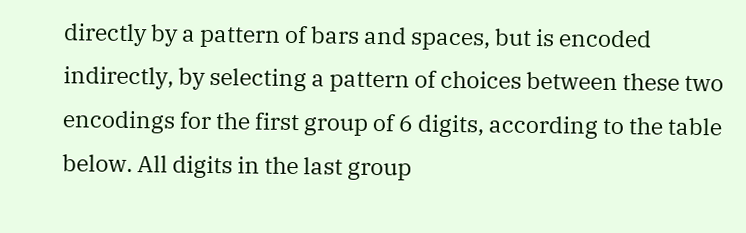directly by a pattern of bars and spaces, but is encoded indirectly, by selecting a pattern of choices between these two encodings for the first group of 6 digits, according to the table below. All digits in the last group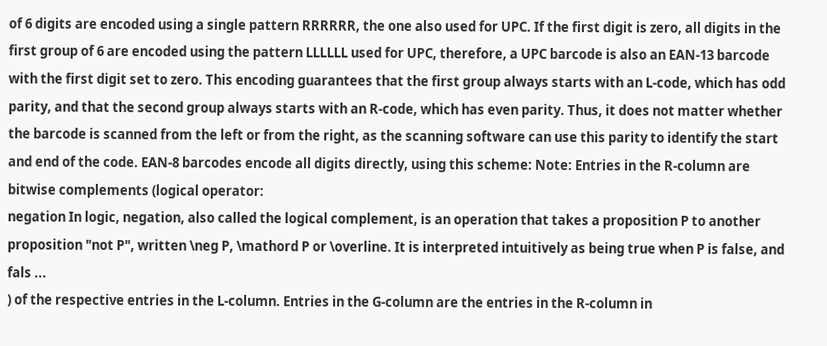of 6 digits are encoded using a single pattern RRRRRR, the one also used for UPC. If the first digit is zero, all digits in the first group of 6 are encoded using the pattern LLLLLL used for UPC, therefore, a UPC barcode is also an EAN-13 barcode with the first digit set to zero. This encoding guarantees that the first group always starts with an L-code, which has odd parity, and that the second group always starts with an R-code, which has even parity. Thus, it does not matter whether the barcode is scanned from the left or from the right, as the scanning software can use this parity to identify the start and end of the code. EAN-8 barcodes encode all digits directly, using this scheme: Note: Entries in the R-column are bitwise complements (logical operator:
negation In logic, negation, also called the logical complement, is an operation that takes a proposition P to another proposition "not P", written \neg P, \mathord P or \overline. It is interpreted intuitively as being true when P is false, and fals ...
) of the respective entries in the L-column. Entries in the G-column are the entries in the R-column in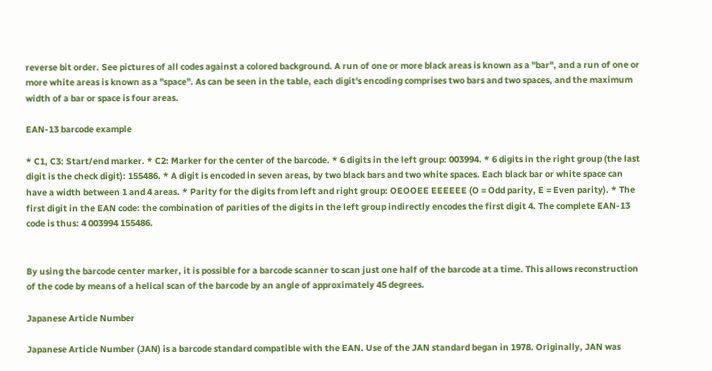reverse bit order. See pictures of all codes against a colored background. A run of one or more black areas is known as a "bar", and a run of one or more white areas is known as a "space". As can be seen in the table, each digit's encoding comprises two bars and two spaces, and the maximum width of a bar or space is four areas.

EAN-13 barcode example

* C1, C3: Start/end marker. * C2: Marker for the center of the barcode. * 6 digits in the left group: 003994. * 6 digits in the right group (the last digit is the check digit): 155486. * A digit is encoded in seven areas, by two black bars and two white spaces. Each black bar or white space can have a width between 1 and 4 areas. * Parity for the digits from left and right group: OEOOEE EEEEEE (O = Odd parity, E = Even parity). * The first digit in the EAN code: the combination of parities of the digits in the left group indirectly encodes the first digit 4. The complete EAN-13 code is thus: 4 003994 155486.


By using the barcode center marker, it is possible for a barcode scanner to scan just one half of the barcode at a time. This allows reconstruction of the code by means of a helical scan of the barcode by an angle of approximately 45 degrees.

Japanese Article Number

Japanese Article Number (JAN) is a barcode standard compatible with the EAN. Use of the JAN standard began in 1978. Originally, JAN was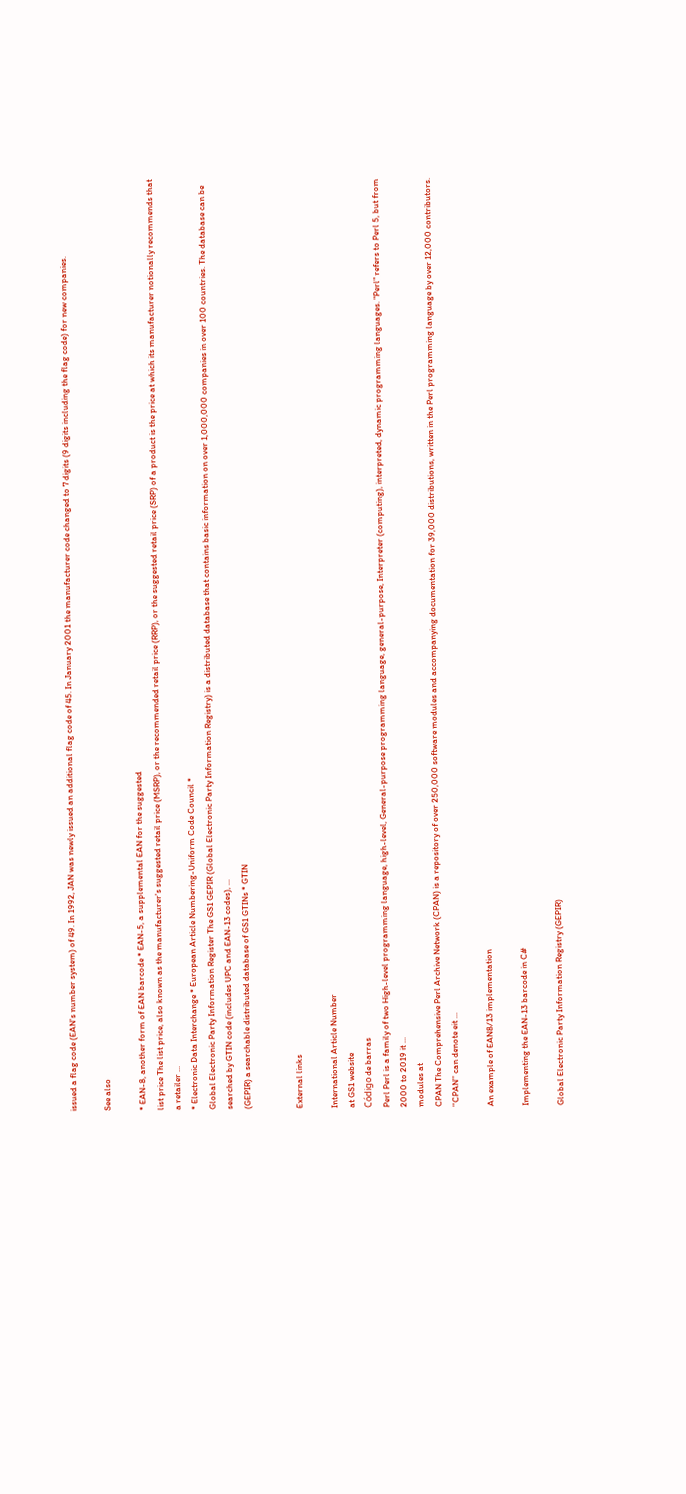issued a flag code (EAN's number system) of 49. In 1992, JAN was newly issued an additional flag code of 45. In January 2001 the manufacturer code changed to 7 digits (9 digits including the flag code) for new companies.

See also

* EAN-8, another form of EAN barcode * EAN-5, a supplemental EAN for the suggested
list price The list price, also known as the manufacturer's suggested retail price (MSRP), or the recommended retail price (RRP), or the suggested retail price (SRP) of a product is the price at which its manufacturer notionally recommends that a retailer ...
* Electronic Data Interchange * European Article Numbering-Uniform Code Council *
Global Electronic Party Information Register The GS1 GEPIR (Global Electronic Party Information Registry) is a distributed database that contains basic information on over 1,000,000 companies in over 100 countries. The database can be searched by GTIN code (includes UPC and EAN-13 codes), ...
(GEPIR) a searchable distributed database of GS1 GTINs * GTIN


External links

International Article Number
at GS1 website
Código de barras
Perl Perl is a family of two High-level programming language, high-level, General-purpose programming language, general-purpose, Interpreter (computing), interpreted, dynamic programming languages. "Perl" refers to Perl 5, but from 2000 to 2019 it ...
modules at
CPAN The Comprehensive Perl Archive Network (CPAN) is a repository of over 250,000 software modules and accompanying documentation for 39,000 distributions, written in the Perl programming language by over 12,000 contributors. ''CPAN'' can denote eit ...

An example of EAN8/13 implementation

Implementing the EAN-13 barcode in C#

Global Electronic Party Information Registry (GEPIR)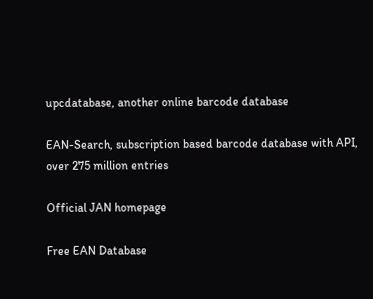upcdatabase, another online barcode database

EAN-Search, subscription based barcode database with API, over 275 million entries

Official JAN homepage

Free EAN Database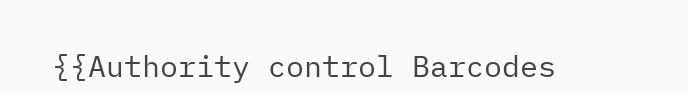{{Authority control Barcodes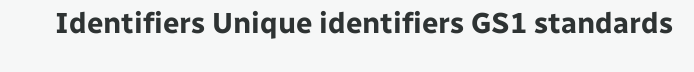Identifiers Unique identifiers GS1 standards